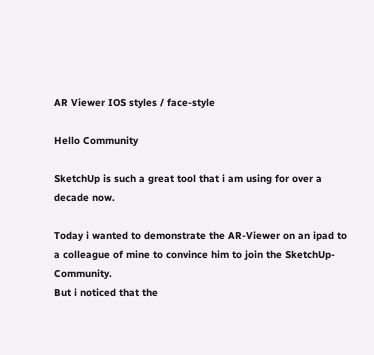AR Viewer IOS styles / face-style

Hello Community

SketchUp is such a great tool that i am using for over a decade now.

Today i wanted to demonstrate the AR-Viewer on an ipad to a colleague of mine to convince him to join the SketchUp-Community.
But i noticed that the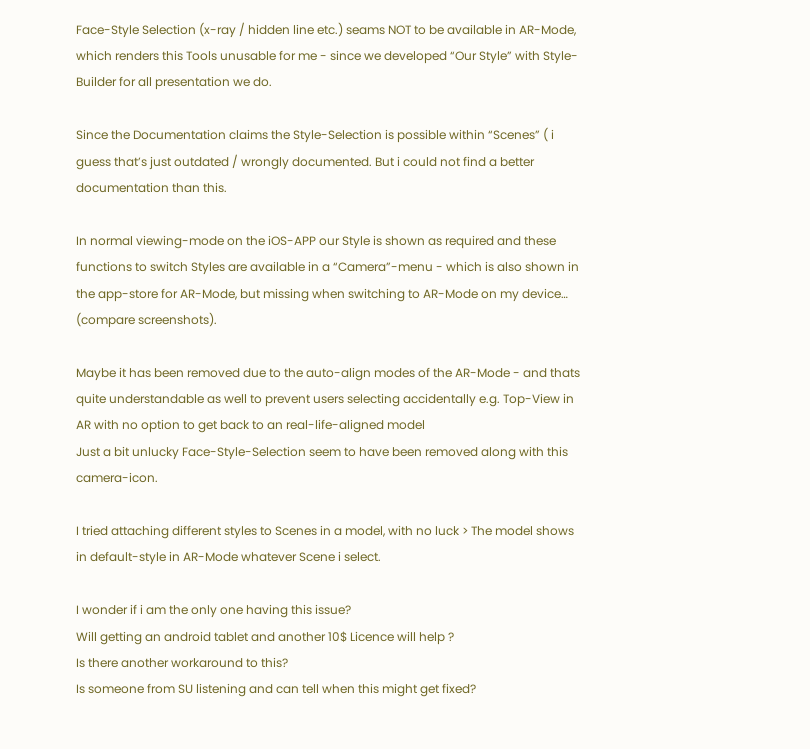Face-Style Selection (x-ray / hidden line etc.) seams NOT to be available in AR-Mode, which renders this Tools unusable for me - since we developed “Our Style” with Style-Builder for all presentation we do.

Since the Documentation claims the Style-Selection is possible within “Scenes” ( i guess that’s just outdated / wrongly documented. But i could not find a better documentation than this.

In normal viewing-mode on the iOS-APP our Style is shown as required and these functions to switch Styles are available in a “Camera”-menu - which is also shown in the app-store for AR-Mode, but missing when switching to AR-Mode on my device… (compare screenshots).

Maybe it has been removed due to the auto-align modes of the AR-Mode - and thats quite understandable as well to prevent users selecting accidentally e.g. Top-View in AR with no option to get back to an real-life-aligned model
Just a bit unlucky Face-Style-Selection seem to have been removed along with this camera-icon.

I tried attaching different styles to Scenes in a model, with no luck > The model shows in default-style in AR-Mode whatever Scene i select.

I wonder if i am the only one having this issue?
Will getting an android tablet and another 10$ Licence will help ?
Is there another workaround to this?
Is someone from SU listening and can tell when this might get fixed?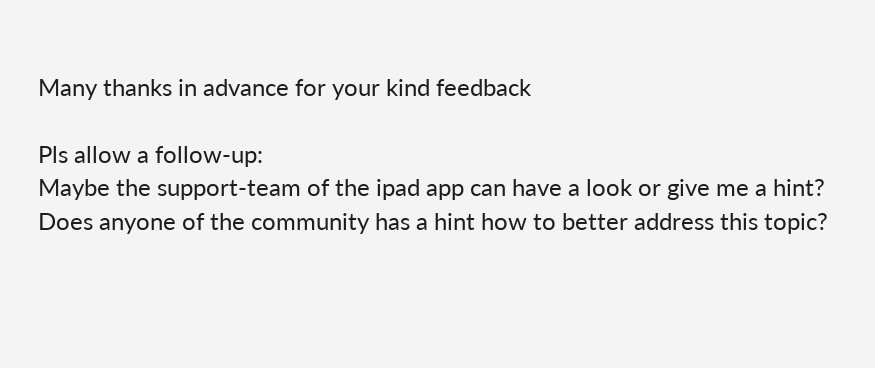Many thanks in advance for your kind feedback

Pls allow a follow-up:
Maybe the support-team of the ipad app can have a look or give me a hint?
Does anyone of the community has a hint how to better address this topic?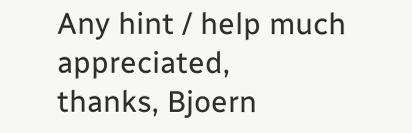Any hint / help much appreciated,
thanks, Bjoern